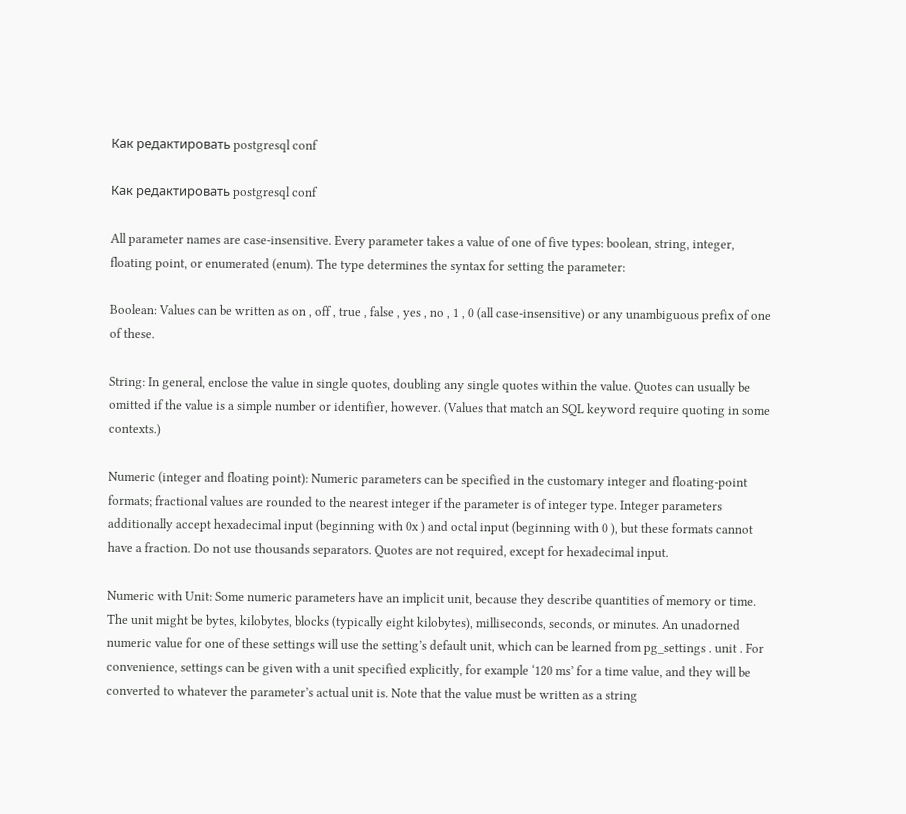Как редактировать postgresql conf

Как редактировать postgresql conf

All parameter names are case-insensitive. Every parameter takes a value of one of five types: boolean, string, integer, floating point, or enumerated (enum). The type determines the syntax for setting the parameter:

Boolean: Values can be written as on , off , true , false , yes , no , 1 , 0 (all case-insensitive) or any unambiguous prefix of one of these.

String: In general, enclose the value in single quotes, doubling any single quotes within the value. Quotes can usually be omitted if the value is a simple number or identifier, however. (Values that match an SQL keyword require quoting in some contexts.)

Numeric (integer and floating point): Numeric parameters can be specified in the customary integer and floating-point formats; fractional values are rounded to the nearest integer if the parameter is of integer type. Integer parameters additionally accept hexadecimal input (beginning with 0x ) and octal input (beginning with 0 ), but these formats cannot have a fraction. Do not use thousands separators. Quotes are not required, except for hexadecimal input.

Numeric with Unit: Some numeric parameters have an implicit unit, because they describe quantities of memory or time. The unit might be bytes, kilobytes, blocks (typically eight kilobytes), milliseconds, seconds, or minutes. An unadorned numeric value for one of these settings will use the setting’s default unit, which can be learned from pg_settings . unit . For convenience, settings can be given with a unit specified explicitly, for example ‘120 ms’ for a time value, and they will be converted to whatever the parameter’s actual unit is. Note that the value must be written as a string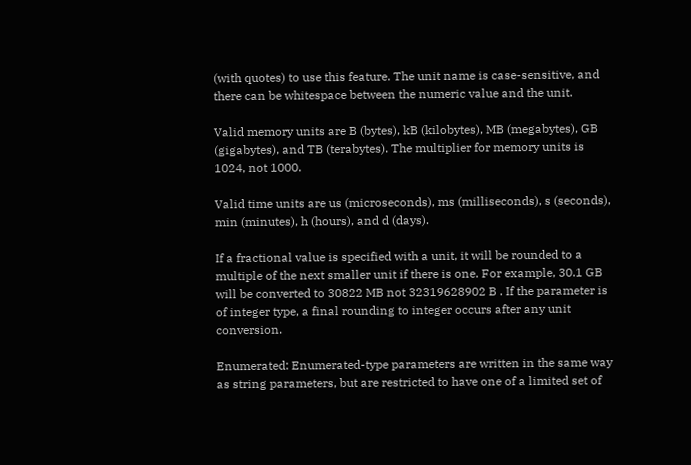(with quotes) to use this feature. The unit name is case-sensitive, and there can be whitespace between the numeric value and the unit.

Valid memory units are B (bytes), kB (kilobytes), MB (megabytes), GB (gigabytes), and TB (terabytes). The multiplier for memory units is 1024, not 1000.

Valid time units are us (microseconds), ms (milliseconds), s (seconds), min (minutes), h (hours), and d (days).

If a fractional value is specified with a unit, it will be rounded to a multiple of the next smaller unit if there is one. For example, 30.1 GB will be converted to 30822 MB not 32319628902 B . If the parameter is of integer type, a final rounding to integer occurs after any unit conversion.

Enumerated: Enumerated-type parameters are written in the same way as string parameters, but are restricted to have one of a limited set of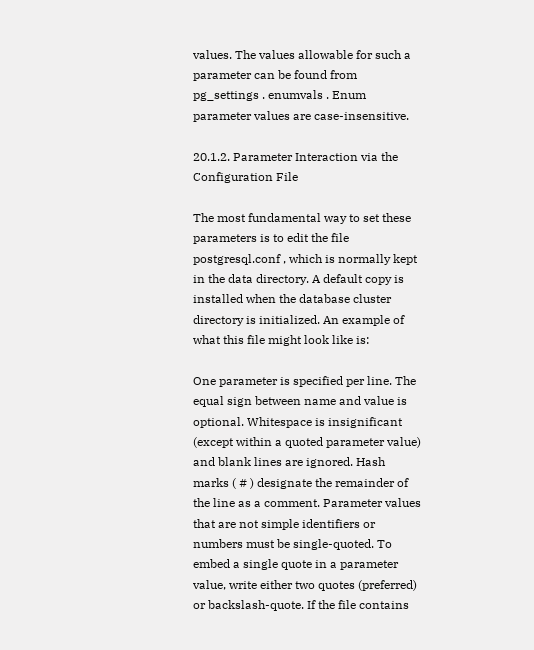values. The values allowable for such a parameter can be found from pg_settings . enumvals . Enum parameter values are case-insensitive.

20.1.2. Parameter Interaction via the Configuration File

The most fundamental way to set these parameters is to edit the file postgresql.conf , which is normally kept in the data directory. A default copy is installed when the database cluster directory is initialized. An example of what this file might look like is:

One parameter is specified per line. The equal sign between name and value is optional. Whitespace is insignificant (except within a quoted parameter value) and blank lines are ignored. Hash marks ( # ) designate the remainder of the line as a comment. Parameter values that are not simple identifiers or numbers must be single-quoted. To embed a single quote in a parameter value, write either two quotes (preferred) or backslash-quote. If the file contains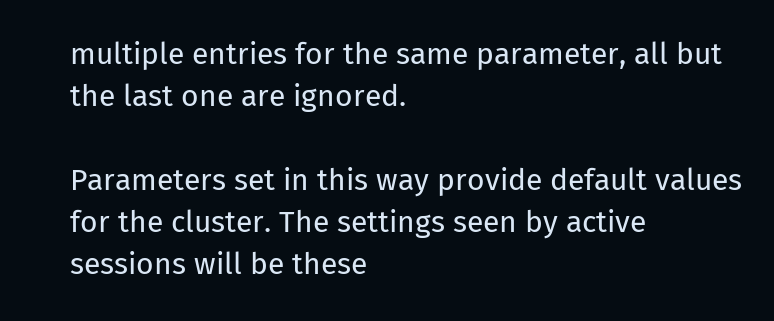multiple entries for the same parameter, all but the last one are ignored.

Parameters set in this way provide default values for the cluster. The settings seen by active sessions will be these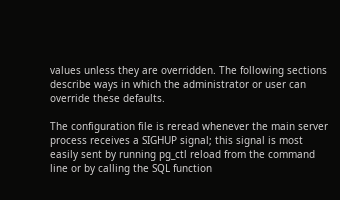values unless they are overridden. The following sections describe ways in which the administrator or user can override these defaults.

The configuration file is reread whenever the main server process receives a SIGHUP signal; this signal is most easily sent by running pg_ctl reload from the command line or by calling the SQL function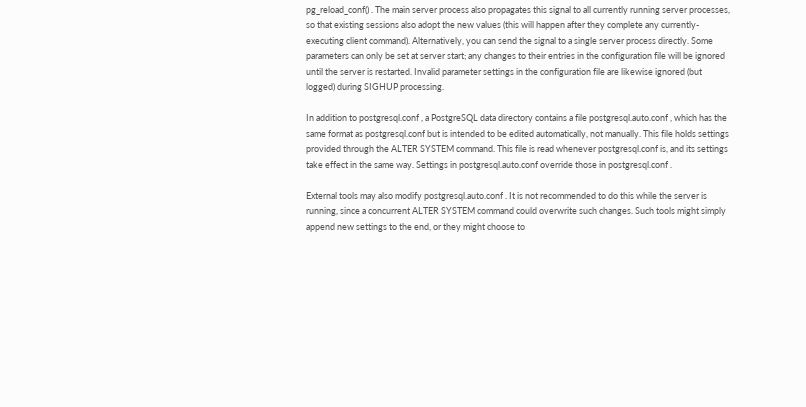pg_reload_conf() . The main server process also propagates this signal to all currently running server processes, so that existing sessions also adopt the new values (this will happen after they complete any currently-executing client command). Alternatively, you can send the signal to a single server process directly. Some parameters can only be set at server start; any changes to their entries in the configuration file will be ignored until the server is restarted. Invalid parameter settings in the configuration file are likewise ignored (but logged) during SIGHUP processing.

In addition to postgresql.conf , a PostgreSQL data directory contains a file postgresql.auto.conf , which has the same format as postgresql.conf but is intended to be edited automatically, not manually. This file holds settings provided through the ALTER SYSTEM command. This file is read whenever postgresql.conf is, and its settings take effect in the same way. Settings in postgresql.auto.conf override those in postgresql.conf .

External tools may also modify postgresql.auto.conf . It is not recommended to do this while the server is running, since a concurrent ALTER SYSTEM command could overwrite such changes. Such tools might simply append new settings to the end, or they might choose to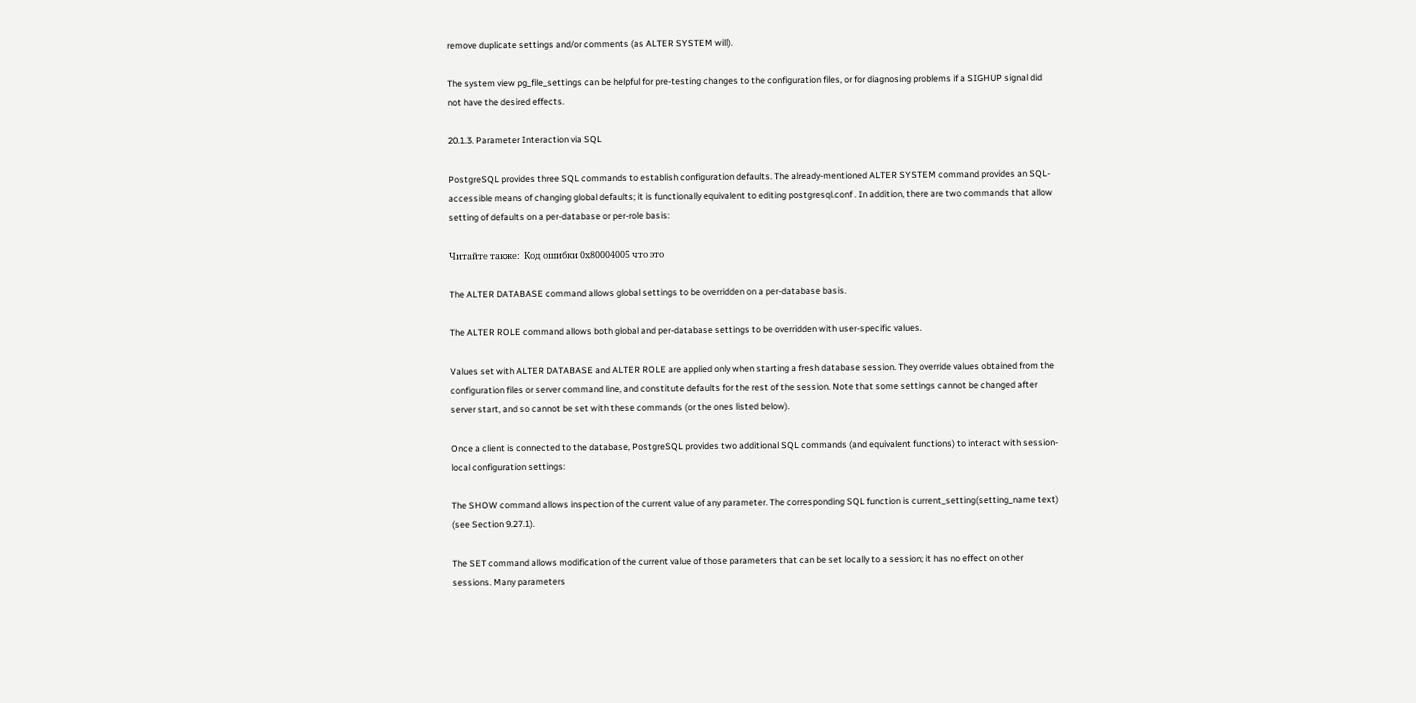remove duplicate settings and/or comments (as ALTER SYSTEM will).

The system view pg_file_settings can be helpful for pre-testing changes to the configuration files, or for diagnosing problems if a SIGHUP signal did not have the desired effects.

20.1.3. Parameter Interaction via SQL

PostgreSQL provides three SQL commands to establish configuration defaults. The already-mentioned ALTER SYSTEM command provides an SQL-accessible means of changing global defaults; it is functionally equivalent to editing postgresql.conf . In addition, there are two commands that allow setting of defaults on a per-database or per-role basis:

Читайте также:  Код ошибки 0х80004005 что это

The ALTER DATABASE command allows global settings to be overridden on a per-database basis.

The ALTER ROLE command allows both global and per-database settings to be overridden with user-specific values.

Values set with ALTER DATABASE and ALTER ROLE are applied only when starting a fresh database session. They override values obtained from the configuration files or server command line, and constitute defaults for the rest of the session. Note that some settings cannot be changed after server start, and so cannot be set with these commands (or the ones listed below).

Once a client is connected to the database, PostgreSQL provides two additional SQL commands (and equivalent functions) to interact with session-local configuration settings:

The SHOW command allows inspection of the current value of any parameter. The corresponding SQL function is current_setting(setting_name text) (see Section 9.27.1).

The SET command allows modification of the current value of those parameters that can be set locally to a session; it has no effect on other sessions. Many parameters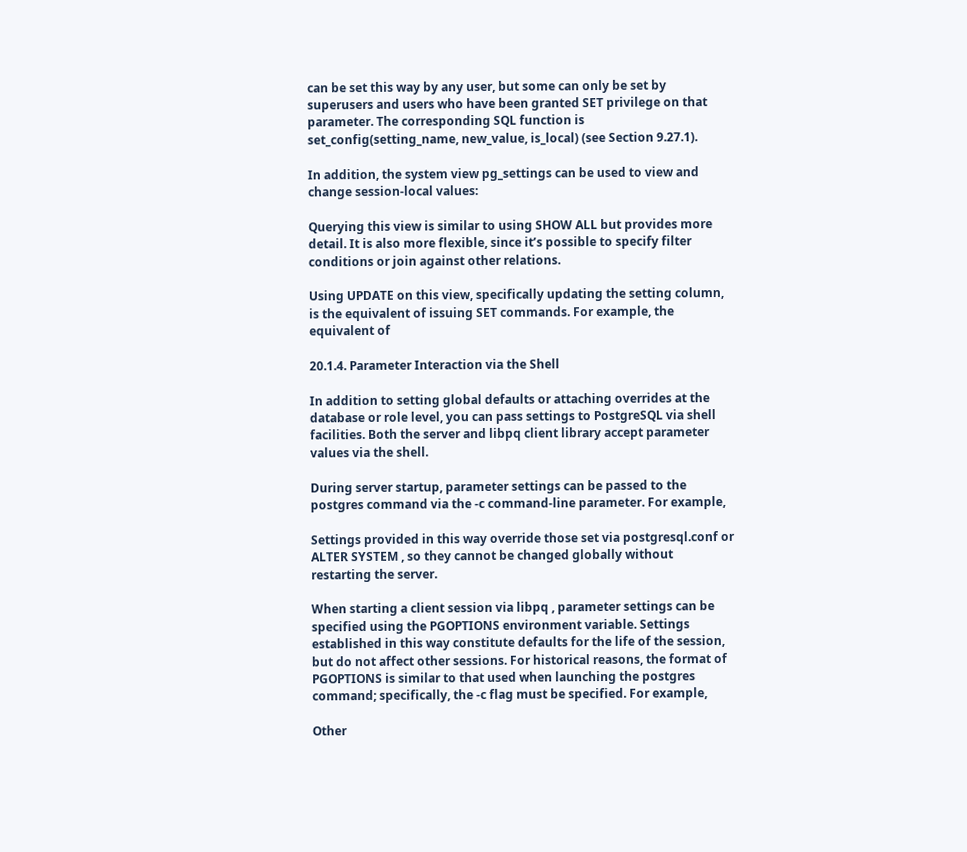can be set this way by any user, but some can only be set by superusers and users who have been granted SET privilege on that parameter. The corresponding SQL function is set_config(setting_name, new_value, is_local) (see Section 9.27.1).

In addition, the system view pg_settings can be used to view and change session-local values:

Querying this view is similar to using SHOW ALL but provides more detail. It is also more flexible, since it’s possible to specify filter conditions or join against other relations.

Using UPDATE on this view, specifically updating the setting column, is the equivalent of issuing SET commands. For example, the equivalent of

20.1.4. Parameter Interaction via the Shell

In addition to setting global defaults or attaching overrides at the database or role level, you can pass settings to PostgreSQL via shell facilities. Both the server and libpq client library accept parameter values via the shell.

During server startup, parameter settings can be passed to the postgres command via the -c command-line parameter. For example,

Settings provided in this way override those set via postgresql.conf or ALTER SYSTEM , so they cannot be changed globally without restarting the server.

When starting a client session via libpq , parameter settings can be specified using the PGOPTIONS environment variable. Settings established in this way constitute defaults for the life of the session, but do not affect other sessions. For historical reasons, the format of PGOPTIONS is similar to that used when launching the postgres command; specifically, the -c flag must be specified. For example,

Other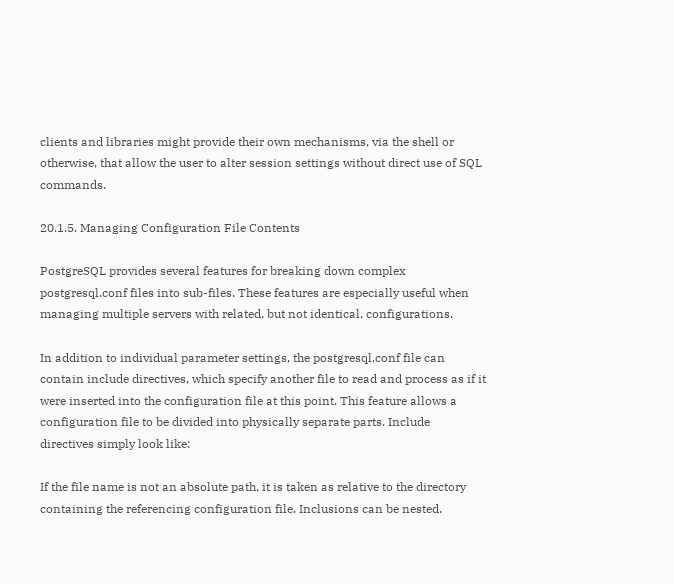clients and libraries might provide their own mechanisms, via the shell or otherwise, that allow the user to alter session settings without direct use of SQL commands.

20.1.5. Managing Configuration File Contents

PostgreSQL provides several features for breaking down complex postgresql.conf files into sub-files. These features are especially useful when managing multiple servers with related, but not identical, configurations.

In addition to individual parameter settings, the postgresql.conf file can contain include directives, which specify another file to read and process as if it were inserted into the configuration file at this point. This feature allows a configuration file to be divided into physically separate parts. Include directives simply look like:

If the file name is not an absolute path, it is taken as relative to the directory containing the referencing configuration file. Inclusions can be nested.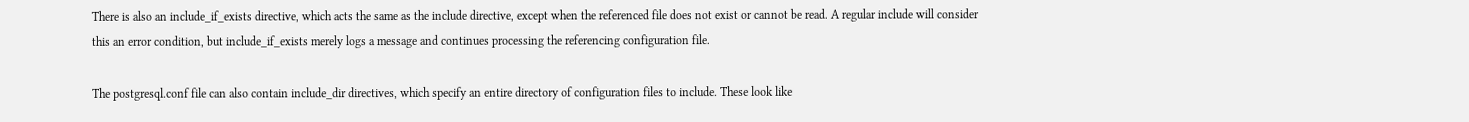There is also an include_if_exists directive, which acts the same as the include directive, except when the referenced file does not exist or cannot be read. A regular include will consider this an error condition, but include_if_exists merely logs a message and continues processing the referencing configuration file.

The postgresql.conf file can also contain include_dir directives, which specify an entire directory of configuration files to include. These look like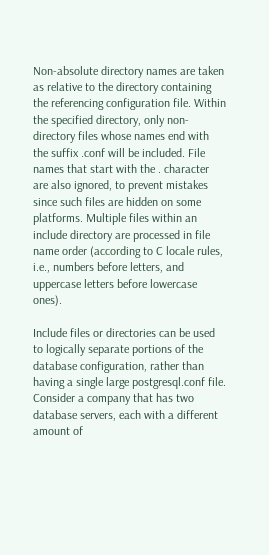Non-absolute directory names are taken as relative to the directory containing the referencing configuration file. Within the specified directory, only non-directory files whose names end with the suffix .conf will be included. File names that start with the . character are also ignored, to prevent mistakes since such files are hidden on some platforms. Multiple files within an include directory are processed in file name order (according to C locale rules, i.e., numbers before letters, and uppercase letters before lowercase ones).

Include files or directories can be used to logically separate portions of the database configuration, rather than having a single large postgresql.conf file. Consider a company that has two database servers, each with a different amount of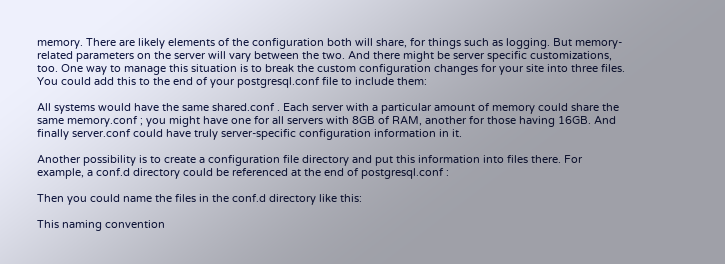memory. There are likely elements of the configuration both will share, for things such as logging. But memory-related parameters on the server will vary between the two. And there might be server specific customizations, too. One way to manage this situation is to break the custom configuration changes for your site into three files. You could add this to the end of your postgresql.conf file to include them:

All systems would have the same shared.conf . Each server with a particular amount of memory could share the same memory.conf ; you might have one for all servers with 8GB of RAM, another for those having 16GB. And finally server.conf could have truly server-specific configuration information in it.

Another possibility is to create a configuration file directory and put this information into files there. For example, a conf.d directory could be referenced at the end of postgresql.conf :

Then you could name the files in the conf.d directory like this:

This naming convention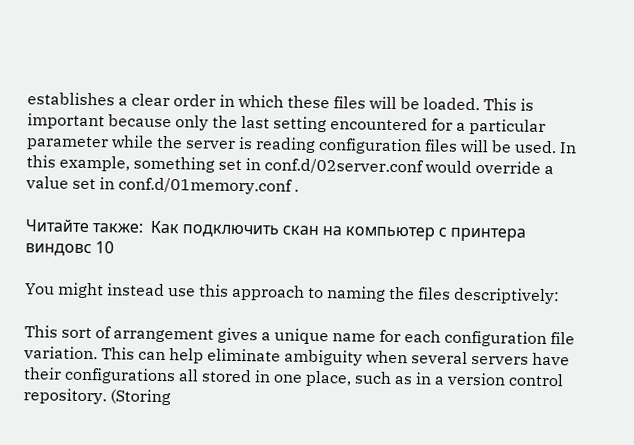establishes a clear order in which these files will be loaded. This is important because only the last setting encountered for a particular parameter while the server is reading configuration files will be used. In this example, something set in conf.d/02server.conf would override a value set in conf.d/01memory.conf .

Читайте также:  Как подключить скан на компьютер с принтера виндовс 10

You might instead use this approach to naming the files descriptively:

This sort of arrangement gives a unique name for each configuration file variation. This can help eliminate ambiguity when several servers have their configurations all stored in one place, such as in a version control repository. (Storing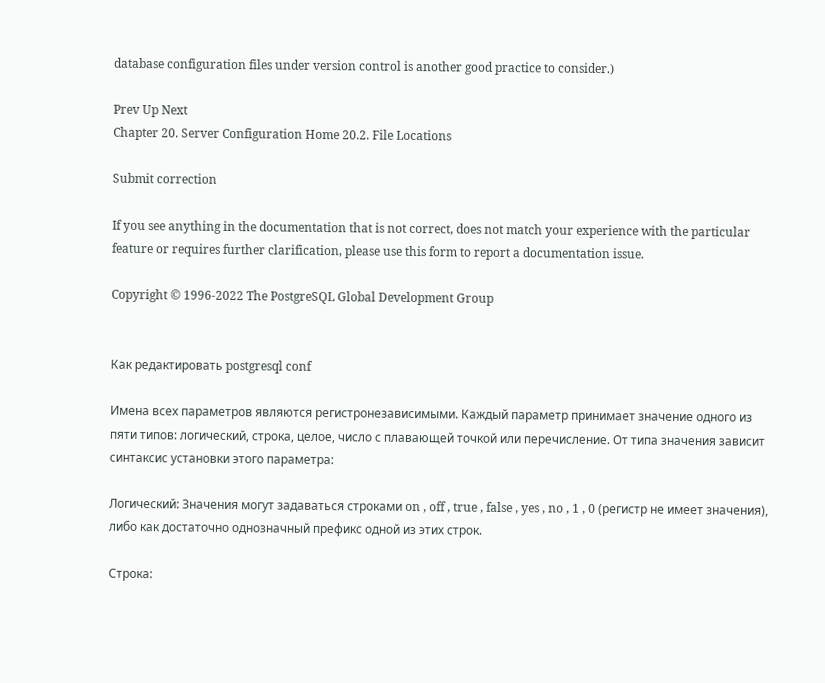database configuration files under version control is another good practice to consider.)

Prev Up Next
Chapter 20. Server Configuration Home 20.2. File Locations

Submit correction

If you see anything in the documentation that is not correct, does not match your experience with the particular feature or requires further clarification, please use this form to report a documentation issue.

Copyright © 1996-2022 The PostgreSQL Global Development Group


Как редактировать postgresql conf

Имена всех параметров являются регистронезависимыми. Каждый параметр принимает значение одного из пяти типов: логический, строка, целое, число с плавающей точкой или перечисление. От типа значения зависит синтаксис установки этого параметра:

Логический: Значения могут задаваться строками on , off , true , false , yes , no , 1 , 0 (регистр не имеет значения), либо как достаточно однозначный префикс одной из этих строк.

Строка: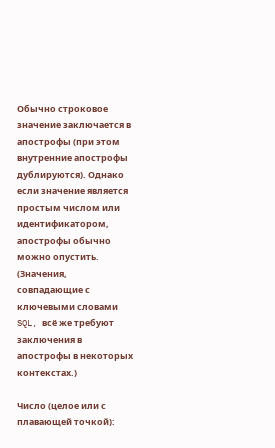Обычно строковое значение заключается в апострофы (при этом внутренние апострофы дублируются). Однако если значение является простым числом или идентификатором, апострофы обычно можно опустить. (Значения, совпадающие с ключевыми словами SQL, всё же требуют заключения в апострофы в некоторых контекстах.)

Число (целое или с плавающей точкой):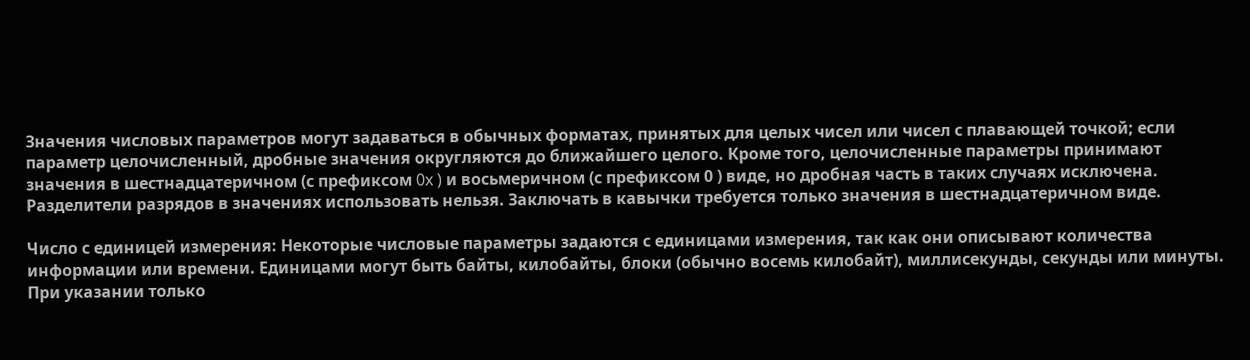Значения числовых параметров могут задаваться в обычных форматах, принятых для целых чисел или чисел с плавающей точкой; если параметр целочисленный, дробные значения округляются до ближайшего целого. Кроме того, целочисленные параметры принимают значения в шестнадцатеричном (с префиксом 0x ) и восьмеричном (с префиксом 0 ) виде, но дробная часть в таких случаях исключена. Разделители разрядов в значениях использовать нельзя. Заключать в кавычки требуется только значения в шестнадцатеричном виде.

Число с единицей измерения: Некоторые числовые параметры задаются с единицами измерения, так как они описывают количества информации или времени. Единицами могут быть байты, килобайты, блоки (обычно восемь килобайт), миллисекунды, секунды или минуты. При указании только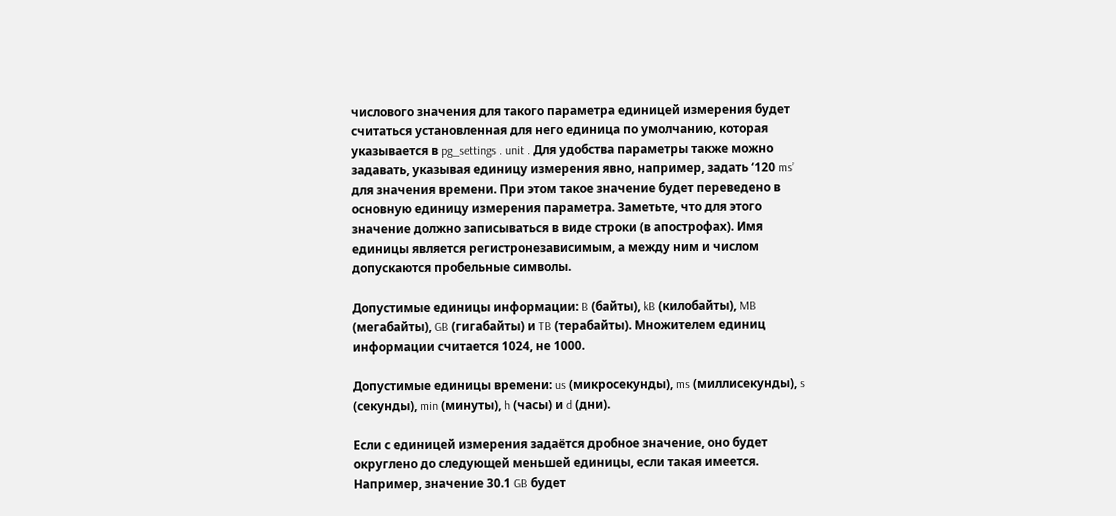числового значения для такого параметра единицей измерения будет считаться установленная для него единица по умолчанию, которая указывается в pg_settings . unit . Для удобства параметры также можно задавать, указывая единицу измерения явно, например, задать ‘120 ms’ для значения времени. При этом такое значение будет переведено в основную единицу измерения параметра. Заметьте, что для этого значение должно записываться в виде строки (в апострофах). Имя единицы является регистронезависимым, а между ним и числом допускаются пробельные символы.

Допустимые единицы информации: B (байты), kB (килобайты), MB (мегабайты), GB (гигабайты) и TB (терабайты). Множителем единиц информации считается 1024, не 1000.

Допустимые единицы времени: us (микросекунды), ms (миллисекунды), s (секунды), min (минуты), h (часы) и d (дни).

Если с единицей измерения задаётся дробное значение, оно будет округлено до следующей меньшей единицы, если такая имеется. Например, значение 30.1 GB будет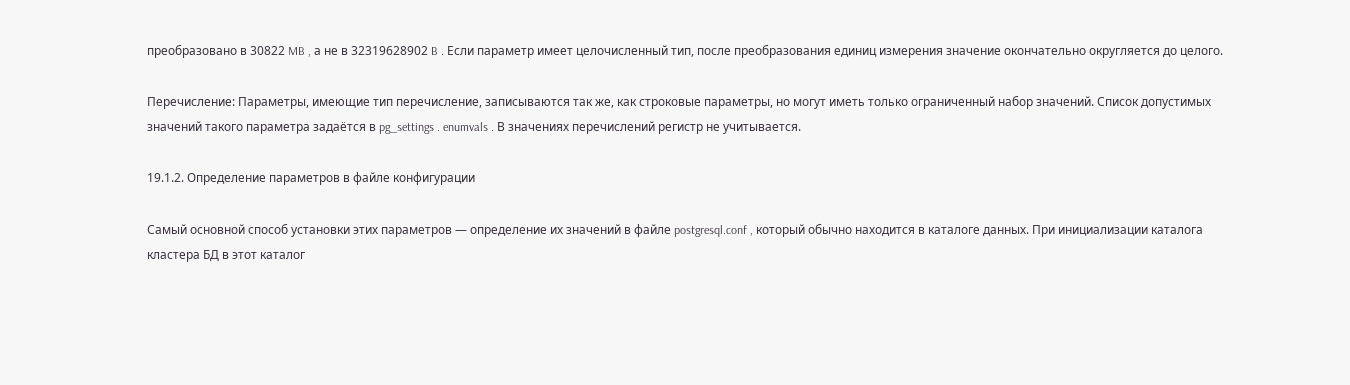преобразовано в 30822 MB , а не в 32319628902 B . Если параметр имеет целочисленный тип, после преобразования единиц измерения значение окончательно округляется до целого.

Перечисление: Параметры, имеющие тип перечисление, записываются так же, как строковые параметры, но могут иметь только ограниченный набор значений. Список допустимых значений такого параметра задаётся в pg_settings . enumvals . В значениях перечислений регистр не учитывается.

19.1.2. Определение параметров в файле конфигурации

Самый основной способ установки этих параметров — определение их значений в файле postgresql.conf , который обычно находится в каталоге данных. При инициализации каталога кластера БД в этот каталог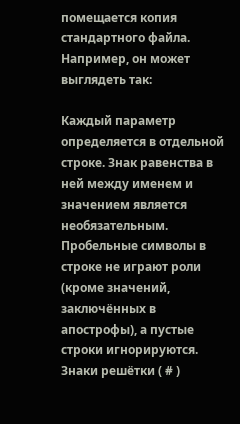помещается копия стандартного файла. Например, он может выглядеть так:

Каждый параметр определяется в отдельной строке. Знак равенства в ней между именем и значением является необязательным. Пробельные символы в строке не играют роли (кроме значений, заключённых в апострофы), а пустые строки игнорируются. Знаки решётки ( # )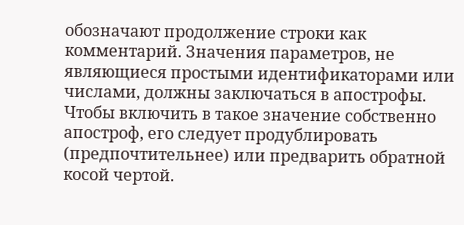обозначают продолжение строки как комментарий. Значения параметров, не являющиеся простыми идентификаторами или числами, должны заключаться в апострофы. Чтобы включить в такое значение собственно апостроф, его следует продублировать (предпочтительнее) или предварить обратной косой чертой.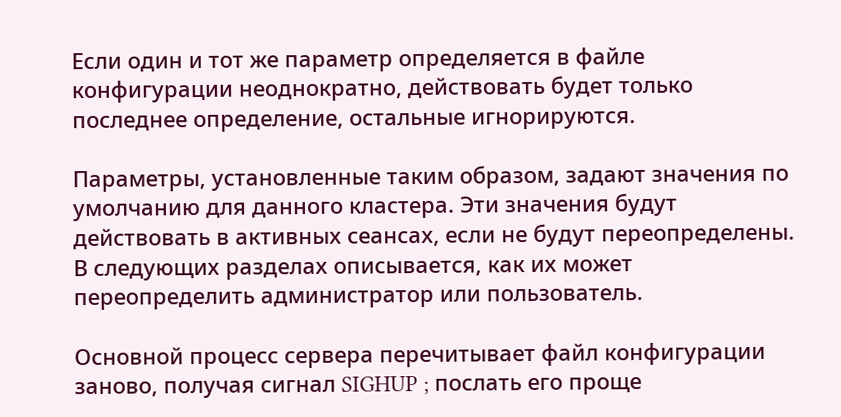Если один и тот же параметр определяется в файле конфигурации неоднократно, действовать будет только последнее определение, остальные игнорируются.

Параметры, установленные таким образом, задают значения по умолчанию для данного кластера. Эти значения будут действовать в активных сеансах, если не будут переопределены. В следующих разделах описывается, как их может переопределить администратор или пользователь.

Основной процесс сервера перечитывает файл конфигурации заново, получая сигнал SIGHUP ; послать его проще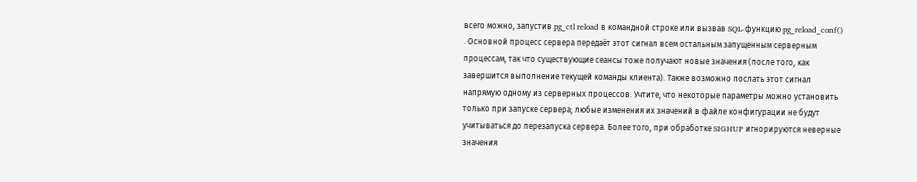всего можно, запустив pg_ctl reload в командной строке или вызвав SQL-функцию pg_reload_conf() . Основной процесс сервера передаёт этот сигнал всем остальным запущенным серверным процессам, так что существующие сеансы тоже получают новые значения (после того, как завершится выполнение текущей команды клиента). Также возможно послать этот сигнал напрямую одному из серверных процессов. Учтите, что некоторые параметры можно установить только при запуске сервера; любые изменения их значений в файле конфигурации не будут учитываться до перезапуска сервера. Более того, при обработке SIGHUP игнорируются неверные значения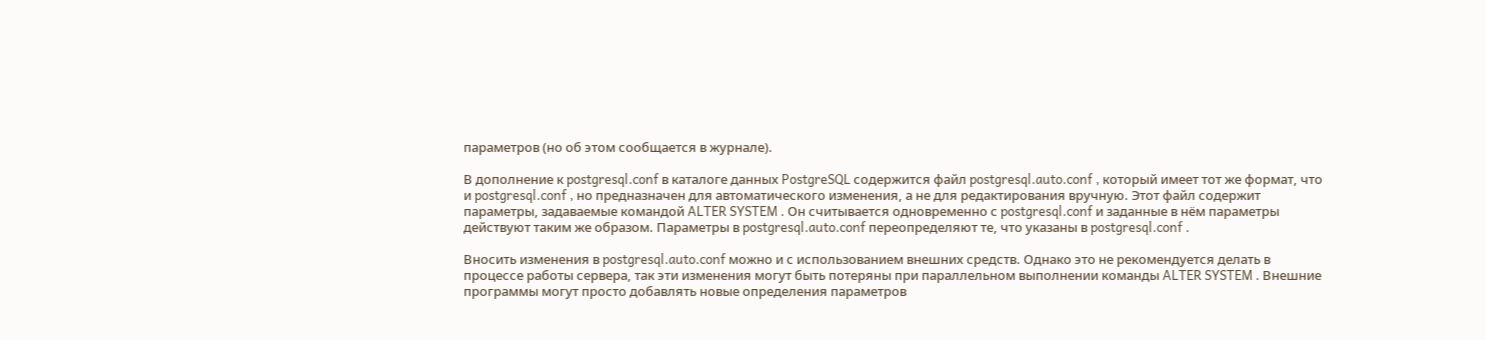параметров (но об этом сообщается в журнале).

В дополнение к postgresql.conf в каталоге данных PostgreSQL содержится файл postgresql.auto.conf , который имеет тот же формат, что и postgresql.conf , но предназначен для автоматического изменения, а не для редактирования вручную. Этот файл содержит параметры, задаваемые командой ALTER SYSTEM . Он считывается одновременно с postgresql.conf и заданные в нём параметры действуют таким же образом. Параметры в postgresql.auto.conf переопределяют те, что указаны в postgresql.conf .

Вносить изменения в postgresql.auto.conf можно и с использованием внешних средств. Однако это не рекомендуется делать в процессе работы сервера, так эти изменения могут быть потеряны при параллельном выполнении команды ALTER SYSTEM . Внешние программы могут просто добавлять новые определения параметров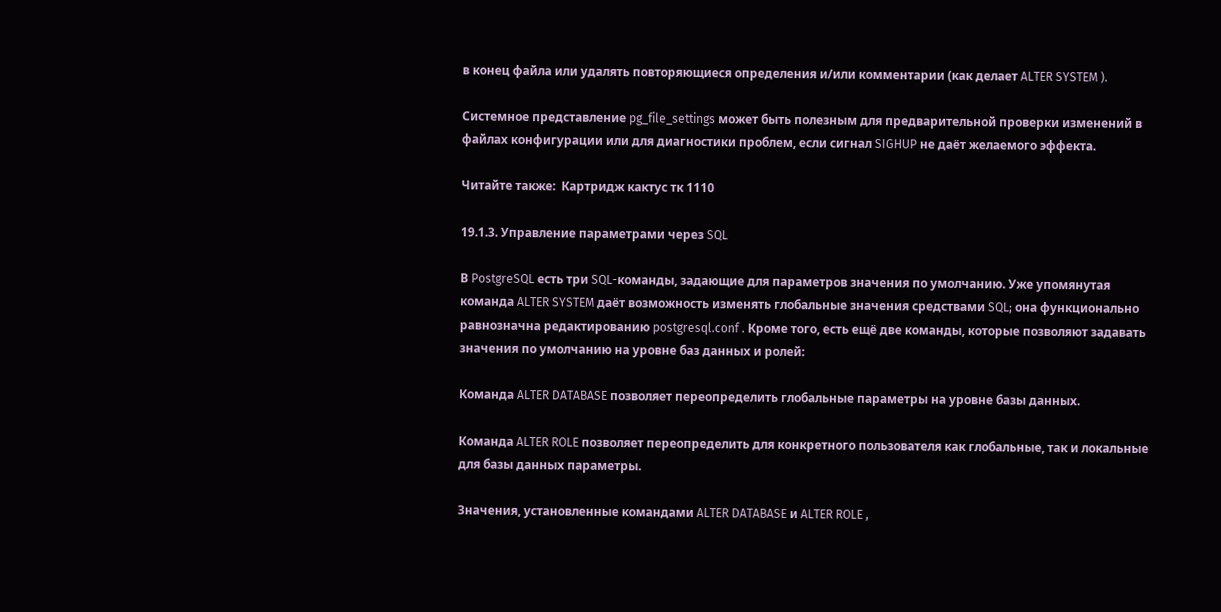в конец файла или удалять повторяющиеся определения и/или комментарии (как делает ALTER SYSTEM ).

Системное представление pg_file_settings может быть полезным для предварительной проверки изменений в файлах конфигурации или для диагностики проблем, если сигнал SIGHUP не даёт желаемого эффекта.

Читайте также:  Картридж кактус тк 1110

19.1.3. Управление параметрами через SQL

В PostgreSQL есть три SQL-команды, задающие для параметров значения по умолчанию. Уже упомянутая команда ALTER SYSTEM даёт возможность изменять глобальные значения средствами SQL; она функционально равнозначна редактированию postgresql.conf . Кроме того, есть ещё две команды, которые позволяют задавать значения по умолчанию на уровне баз данных и ролей:

Команда ALTER DATABASE позволяет переопределить глобальные параметры на уровне базы данных.

Команда ALTER ROLE позволяет переопределить для конкретного пользователя как глобальные, так и локальные для базы данных параметры.

Значения, установленные командами ALTER DATABASE и ALTER ROLE ,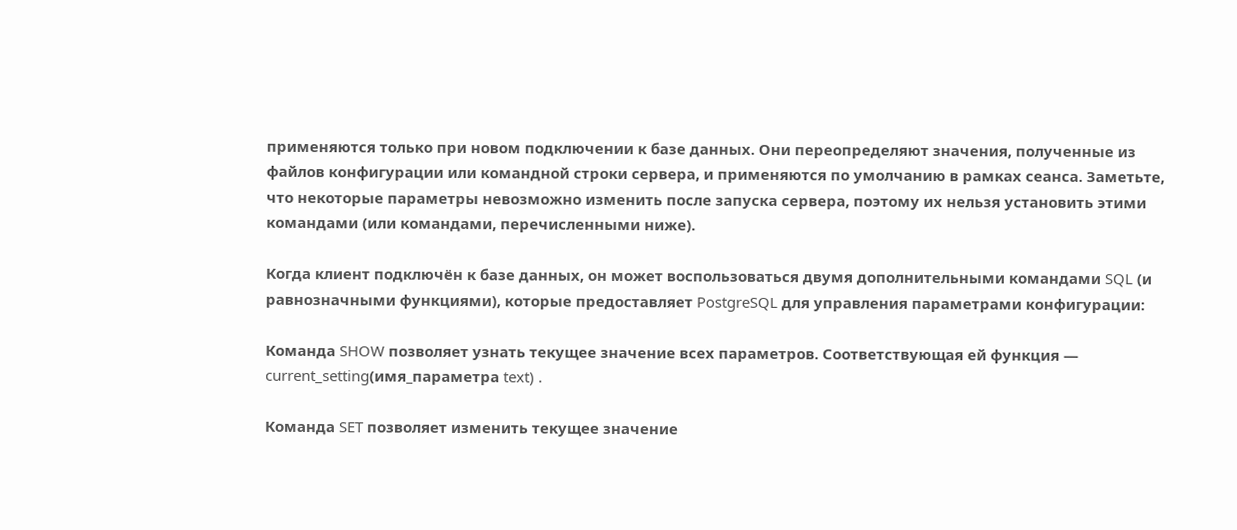применяются только при новом подключении к базе данных. Они переопределяют значения, полученные из файлов конфигурации или командной строки сервера, и применяются по умолчанию в рамках сеанса. Заметьте, что некоторые параметры невозможно изменить после запуска сервера, поэтому их нельзя установить этими командами (или командами, перечисленными ниже).

Когда клиент подключён к базе данных, он может воспользоваться двумя дополнительными командами SQL (и равнозначными функциями), которые предоставляет PostgreSQL для управления параметрами конфигурации:

Команда SHOW позволяет узнать текущее значение всех параметров. Соответствующая ей функция — current_setting(имя_параметра text) .

Команда SET позволяет изменить текущее значение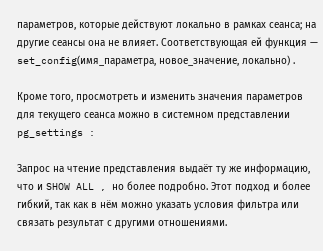параметров, которые действуют локально в рамках сеанса; на другие сеансы она не влияет. Соответствующая ей функция — set_config(имя_параметра, новое_значение, локально) .

Кроме того, просмотреть и изменить значения параметров для текущего сеанса можно в системном представлении pg_settings :

Запрос на чтение представления выдаёт ту же информацию, что и SHOW ALL , но более подробно. Этот подход и более гибкий, так как в нём можно указать условия фильтра или связать результат с другими отношениями.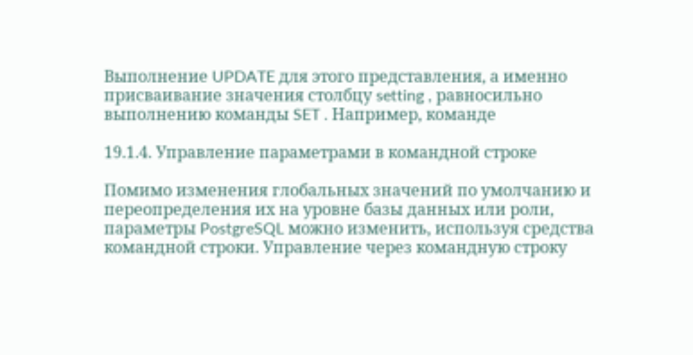Выполнение UPDATE для этого представления, а именно присваивание значения столбцу setting , равносильно выполнению команды SET . Например, команде

19.1.4. Управление параметрами в командной строке

Помимо изменения глобальных значений по умолчанию и переопределения их на уровне базы данных или роли, параметры PostgreSQL можно изменить, используя средства командной строки. Управление через командную строку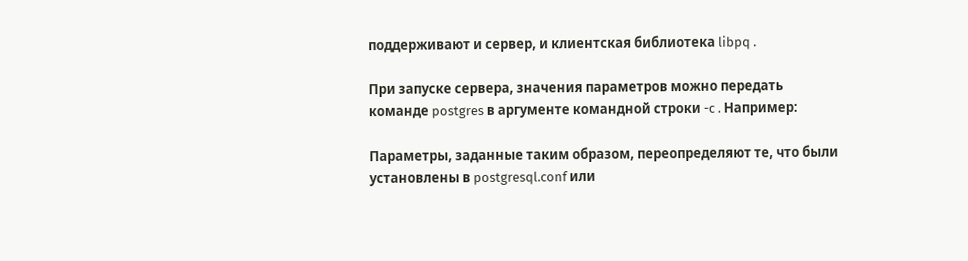поддерживают и сервер, и клиентская библиотека libpq .

При запуске сервера, значения параметров можно передать команде postgres в аргументе командной строки -c . Например:

Параметры, заданные таким образом, переопределяют те, что были установлены в postgresql.conf или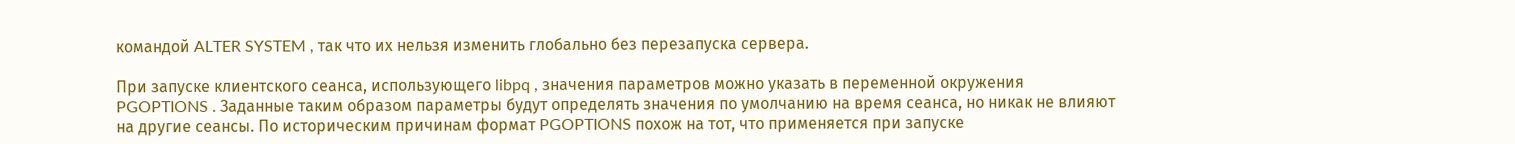командой ALTER SYSTEM , так что их нельзя изменить глобально без перезапуска сервера.

При запуске клиентского сеанса, использующего libpq , значения параметров можно указать в переменной окружения PGOPTIONS . Заданные таким образом параметры будут определять значения по умолчанию на время сеанса, но никак не влияют на другие сеансы. По историческим причинам формат PGOPTIONS похож на тот, что применяется при запуске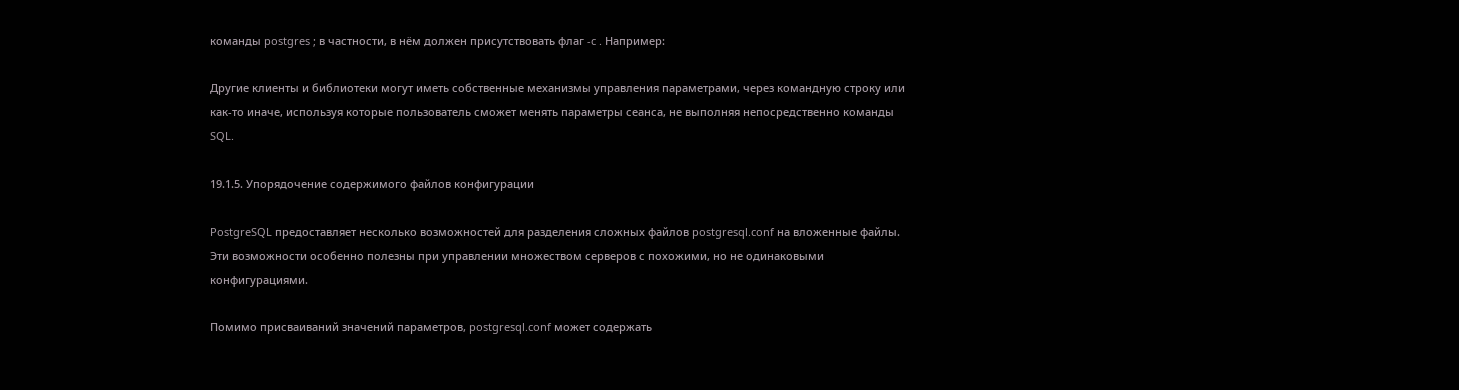команды postgres ; в частности, в нём должен присутствовать флаг -c . Например:

Другие клиенты и библиотеки могут иметь собственные механизмы управления параметрами, через командную строку или как-то иначе, используя которые пользователь сможет менять параметры сеанса, не выполняя непосредственно команды SQL.

19.1.5. Упорядочение содержимого файлов конфигурации

PostgreSQL предоставляет несколько возможностей для разделения сложных файлов postgresql.conf на вложенные файлы. Эти возможности особенно полезны при управлении множеством серверов с похожими, но не одинаковыми конфигурациями.

Помимо присваиваний значений параметров, postgresql.conf может содержать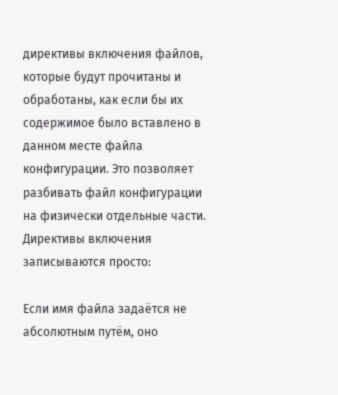директивы включения файлов, которые будут прочитаны и обработаны, как если бы их содержимое было вставлено в данном месте файла конфигурации. Это позволяет разбивать файл конфигурации на физически отдельные части. Директивы включения записываются просто:

Если имя файла задаётся не абсолютным путём, оно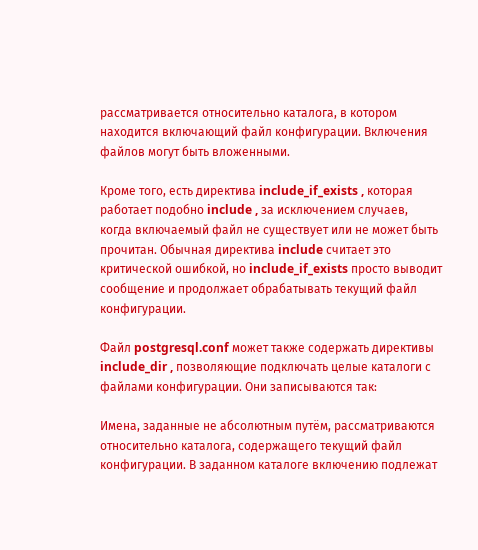рассматривается относительно каталога, в котором находится включающий файл конфигурации. Включения файлов могут быть вложенными.

Кроме того, есть директива include_if_exists , которая работает подобно include , за исключением случаев, когда включаемый файл не существует или не может быть прочитан. Обычная директива include считает это критической ошибкой, но include_if_exists просто выводит сообщение и продолжает обрабатывать текущий файл конфигурации.

Файл postgresql.conf может также содержать директивы include_dir , позволяющие подключать целые каталоги с файлами конфигурации. Они записываются так:

Имена, заданные не абсолютным путём, рассматриваются относительно каталога, содержащего текущий файл конфигурации. В заданном каталоге включению подлежат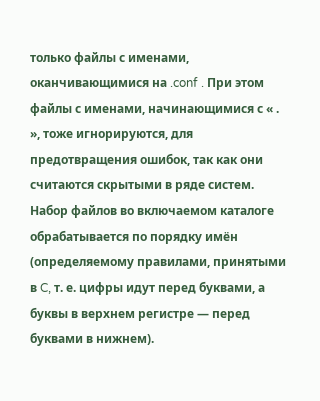только файлы с именами, оканчивающимися на .conf . При этом файлы с именами, начинающимися с « . », тоже игнорируются, для предотвращения ошибок, так как они считаются скрытыми в ряде систем. Набор файлов во включаемом каталоге обрабатывается по порядку имён (определяемому правилами, принятыми в C, т. е. цифры идут перед буквами, а буквы в верхнем регистре — перед буквами в нижнем).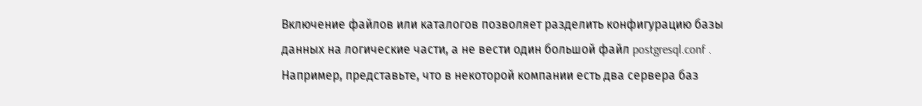Включение файлов или каталогов позволяет разделить конфигурацию базы данных на логические части, а не вести один большой файл postgresql.conf . Например, представьте, что в некоторой компании есть два сервера баз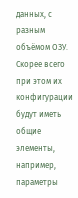данных, с разным объёмом ОЗУ. Скорее всего при этом их конфигурации будут иметь общие элементы, например, параметры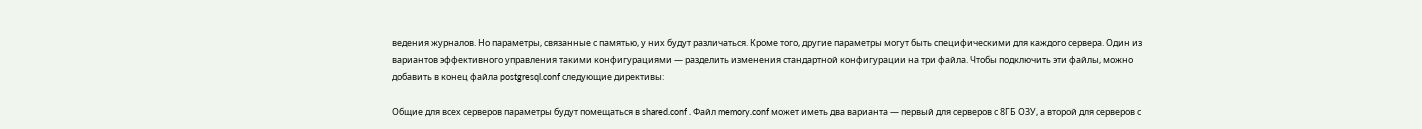ведения журналов. Но параметры, связанные с памятью, у них будут различаться. Кроме того, другие параметры могут быть специфическими для каждого сервера. Один из вариантов эффективного управления такими конфигурациями — разделить изменения стандартной конфигурации на три файла. Чтобы подключить эти файлы, можно добавить в конец файла postgresql.conf следующие директивы:

Общие для всех серверов параметры будут помещаться в shared.conf . Файл memory.conf может иметь два варианта — первый для серверов с 8ГБ ОЗУ, а второй для серверов с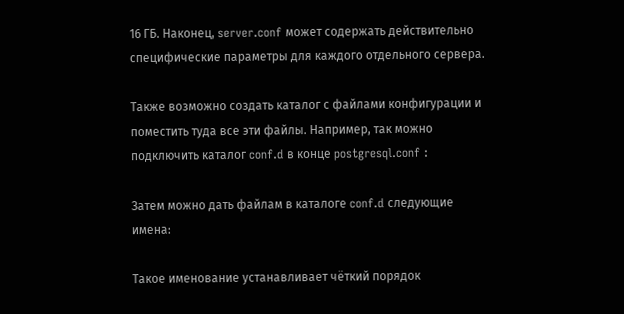16 ГБ. Наконец, server.conf может содержать действительно специфические параметры для каждого отдельного сервера.

Также возможно создать каталог с файлами конфигурации и поместить туда все эти файлы. Например, так можно подключить каталог conf.d в конце postgresql.conf :

Затем можно дать файлам в каталоге conf.d следующие имена:

Такое именование устанавливает чёткий порядок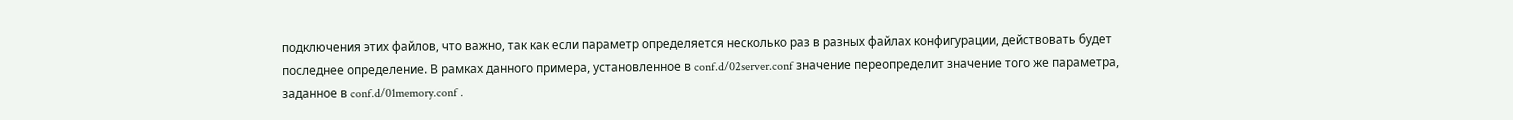подключения этих файлов, что важно, так как если параметр определяется несколько раз в разных файлах конфигурации, действовать будет последнее определение. В рамках данного примера, установленное в conf.d/02server.conf значение переопределит значение того же параметра, заданное в conf.d/01memory.conf .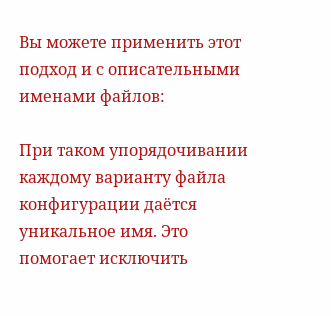Вы можете применить этот подход и с описательными именами файлов:

При таком упорядочивании каждому варианту файла конфигурации даётся уникальное имя. Это помогает исключить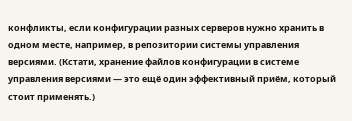конфликты, если конфигурации разных серверов нужно хранить в одном месте, например, в репозитории системы управления версиями. (Кстати, хранение файлов конфигурации в системе управления версиями — это ещё один эффективный приём, который стоит применять.)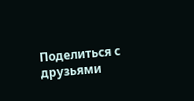Поделиться с друзьями